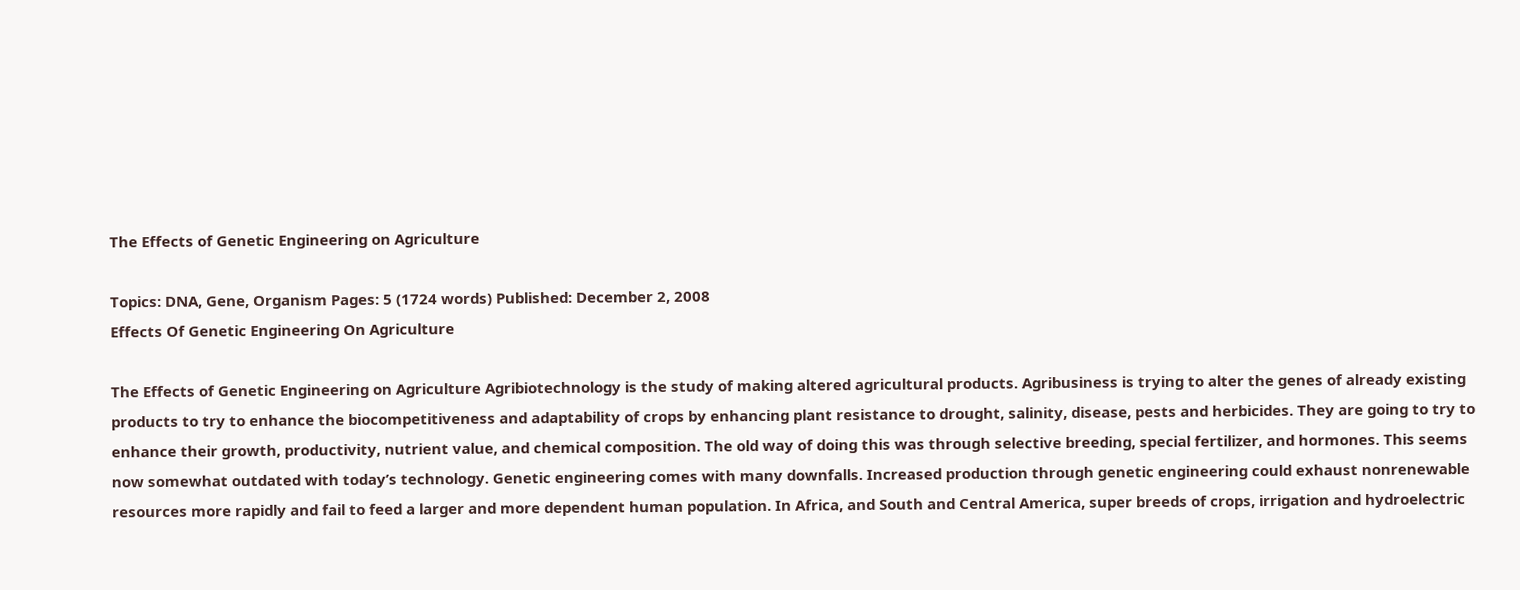The Effects of Genetic Engineering on Agriculture

Topics: DNA, Gene, Organism Pages: 5 (1724 words) Published: December 2, 2008
Effects Of Genetic Engineering On Agriculture

The Effects of Genetic Engineering on Agriculture Agribiotechnology is the study of making altered agricultural products. Agribusiness is trying to alter the genes of already existing products to try to enhance the biocompetitiveness and adaptability of crops by enhancing plant resistance to drought, salinity, disease, pests and herbicides. They are going to try to enhance their growth, productivity, nutrient value, and chemical composition. The old way of doing this was through selective breeding, special fertilizer, and hormones. This seems now somewhat outdated with today’s technology. Genetic engineering comes with many downfalls. Increased production through genetic engineering could exhaust nonrenewable resources more rapidly and fail to feed a larger and more dependent human population. In Africa, and South and Central America, super breeds of crops, irrigation and hydroelectric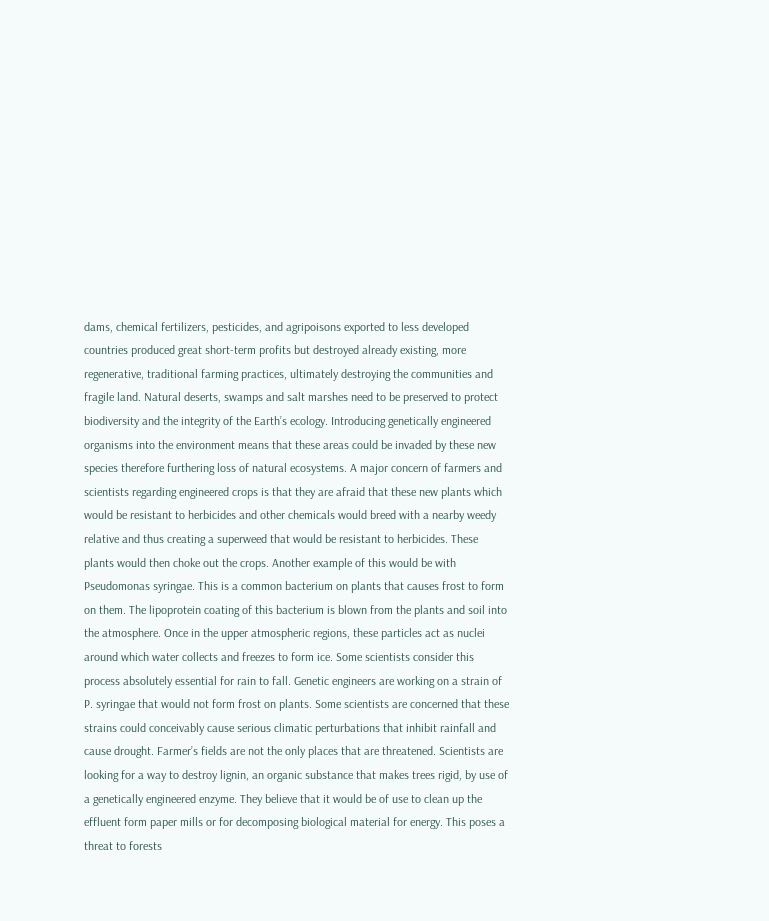dams, chemical fertilizers, pesticides, and agripoisons exported to less developed countries produced great short-term profits but destroyed already existing, more regenerative, traditional farming practices, ultimately destroying the communities and fragile land. Natural deserts, swamps and salt marshes need to be preserved to protect biodiversity and the integrity of the Earth’s ecology. Introducing genetically engineered organisms into the environment means that these areas could be invaded by these new species therefore furthering loss of natural ecosystems. A major concern of farmers and scientists regarding engineered crops is that they are afraid that these new plants which would be resistant to herbicides and other chemicals would breed with a nearby weedy relative and thus creating a superweed that would be resistant to herbicides. These plants would then choke out the crops. Another example of this would be with Pseudomonas syringae. This is a common bacterium on plants that causes frost to form on them. The lipoprotein coating of this bacterium is blown from the plants and soil into the atmosphere. Once in the upper atmospheric regions, these particles act as nuclei around which water collects and freezes to form ice. Some scientists consider this process absolutely essential for rain to fall. Genetic engineers are working on a strain of P. syringae that would not form frost on plants. Some scientists are concerned that these strains could conceivably cause serious climatic perturbations that inhibit rainfall and cause drought. Farmer’s fields are not the only places that are threatened. Scientists are looking for a way to destroy lignin, an organic substance that makes trees rigid, by use of a genetically engineered enzyme. They believe that it would be of use to clean up the effluent form paper mills or for decomposing biological material for energy. This poses a threat to forests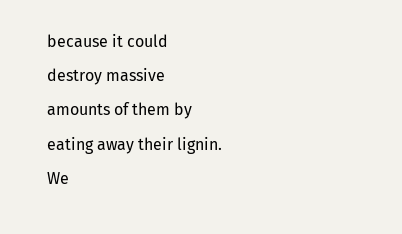because it could destroy massive amounts of them by eating away their lignin. We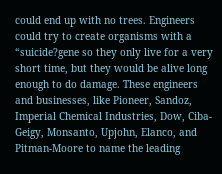could end up with no trees. Engineers could try to create organisms with a “suicide?gene so they only live for a very short time, but they would be alive long enough to do damage. These engineers and businesses, like Pioneer, Sandoz, Imperial Chemical Industries, Dow, Ciba-Geigy, Monsanto, Upjohn, Elanco, and Pitman-Moore to name the leading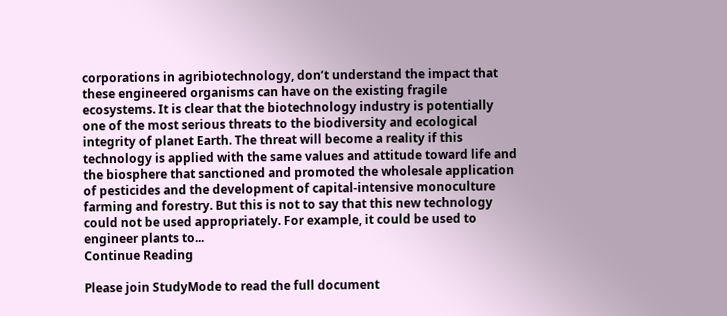corporations in agribiotechnology, don’t understand the impact that these engineered organisms can have on the existing fragile ecosystems. It is clear that the biotechnology industry is potentially one of the most serious threats to the biodiversity and ecological integrity of planet Earth. The threat will become a reality if this technology is applied with the same values and attitude toward life and the biosphere that sanctioned and promoted the wholesale application of pesticides and the development of capital-intensive monoculture farming and forestry. But this is not to say that this new technology could not be used appropriately. For example, it could be used to engineer plants to...
Continue Reading

Please join StudyMode to read the full document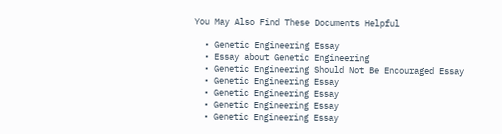You May Also Find These Documents Helpful

  • Genetic Engineering Essay
  • Essay about Genetic Engineering
  • Genetic Engineering Should Not Be Encouraged Essay
  • Genetic Engineering Essay
  • Genetic Engineering Essay
  • Genetic Engineering Essay
  • Genetic Engineering Essay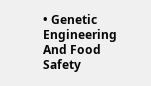• Genetic Engineering And Food Safety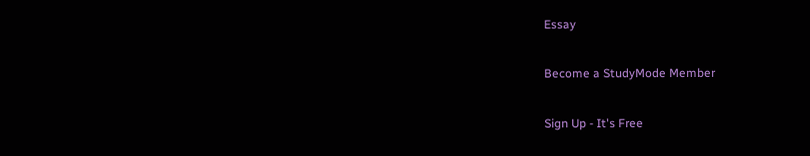Essay

Become a StudyMode Member

Sign Up - It's Free